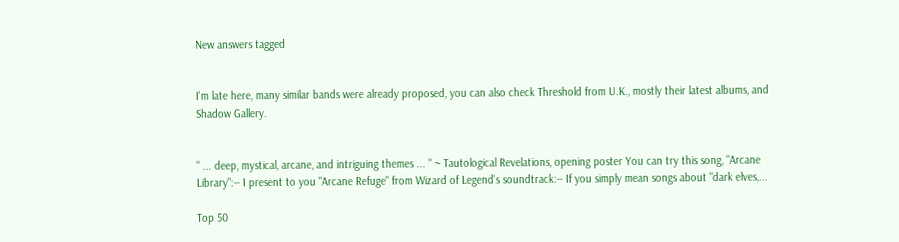New answers tagged


I'm late here, many similar bands were already proposed, you can also check Threshold from U.K., mostly their latest albums, and Shadow Gallery.


" ... deep, mystical, arcane, and intriguing themes ... " ~ Tautological Revelations, opening poster You can try this song, "Arcane Library":-- I present to you "Arcane Refuge" from Wizard of Legend's soundtrack:-- If you simply mean songs about "dark elves,...

Top 50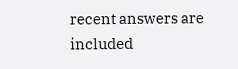recent answers are included